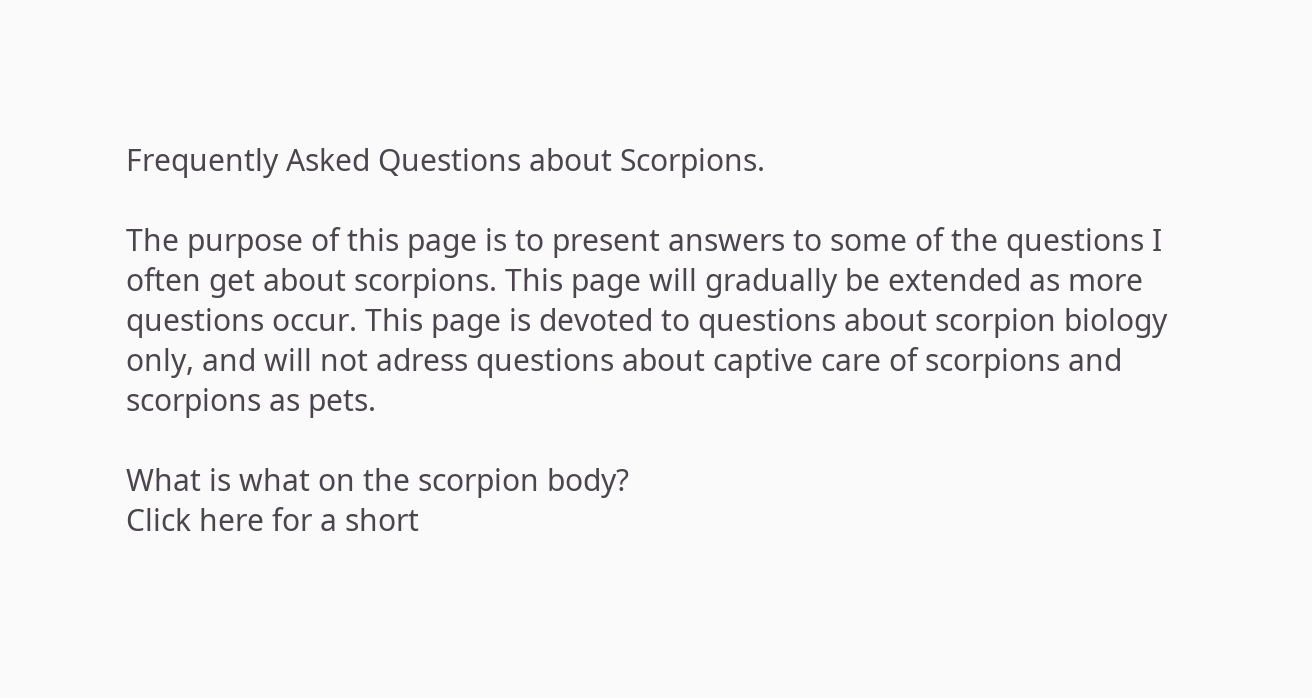Frequently Asked Questions about Scorpions.

The purpose of this page is to present answers to some of the questions I often get about scorpions. This page will gradually be extended as more questions occur. This page is devoted to questions about scorpion biology only, and will not adress questions about captive care of scorpions and scorpions as pets.

What is what on the scorpion body?
Click here for a short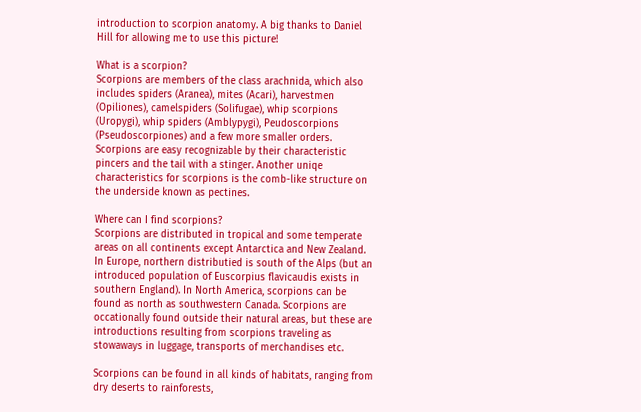introduction to scorpion anatomy. A big thanks to Daniel Hill for allowing me to use this picture!

What is a scorpion?
Scorpions are members of the class arachnida, which also includes spiders (Aranea), mites (Acari), harvestmen (Opiliones), camelspiders (Solifugae), whip scorpions (Uropygi), whip spiders (Amblypygi), Peudoscorpions (Pseudoscorpiones) and a few more smaller orders. Scorpions are easy recognizable by their characteristic pincers and the tail with a stinger. Another uniqe characteristics for scorpions is the comb-like structure on the underside known as pectines.

Where can I find scorpions?
Scorpions are distributed in tropical and some temperate areas on all continents except Antarctica and New Zealand. In Europe, northern distributied is south of the Alps (but an introduced population of Euscorpius flavicaudis exists in southern England). In North America, scorpions can be found as north as southwestern Canada. Scorpions are occationally found outside their natural areas, but these are introductions resulting from scorpions traveling as stowaways in luggage, transports of merchandises etc.

Scorpions can be found in all kinds of habitats, ranging from dry deserts to rainforests,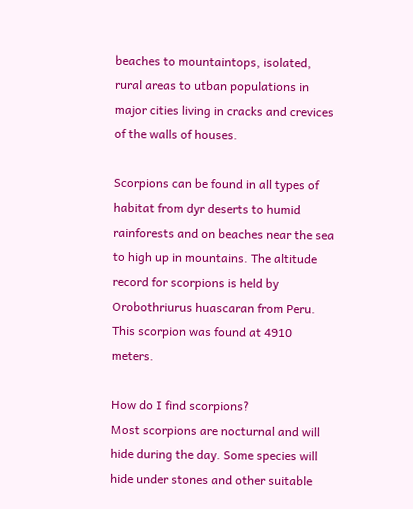beaches to mountaintops, isolated, rural areas to utban populations in major cities living in cracks and crevices of the walls of houses.

Scorpions can be found in all types of habitat from dyr deserts to humid rainforests and on beaches near the sea to high up in mountains. The altitude record for scorpions is held by Orobothriurus huascaran from Peru. This scorpion was found at 4910 meters.

How do I find scorpions?
Most scorpions are nocturnal and will hide during the day. Some species will hide under stones and other suitable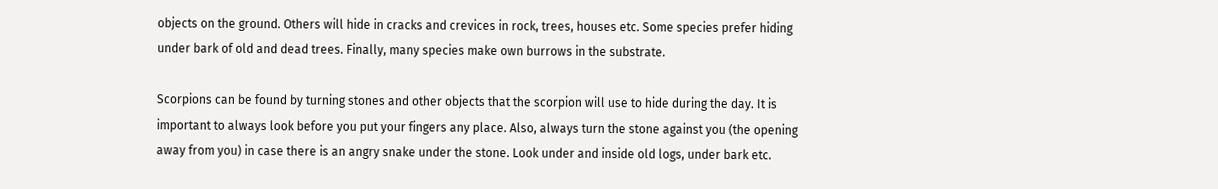objects on the ground. Others will hide in cracks and crevices in rock, trees, houses etc. Some species prefer hiding under bark of old and dead trees. Finally, many species make own burrows in the substrate.

Scorpions can be found by turning stones and other objects that the scorpion will use to hide during the day. It is important to always look before you put your fingers any place. Also, always turn the stone against you (the opening away from you) in case there is an angry snake under the stone. Look under and inside old logs, under bark etc.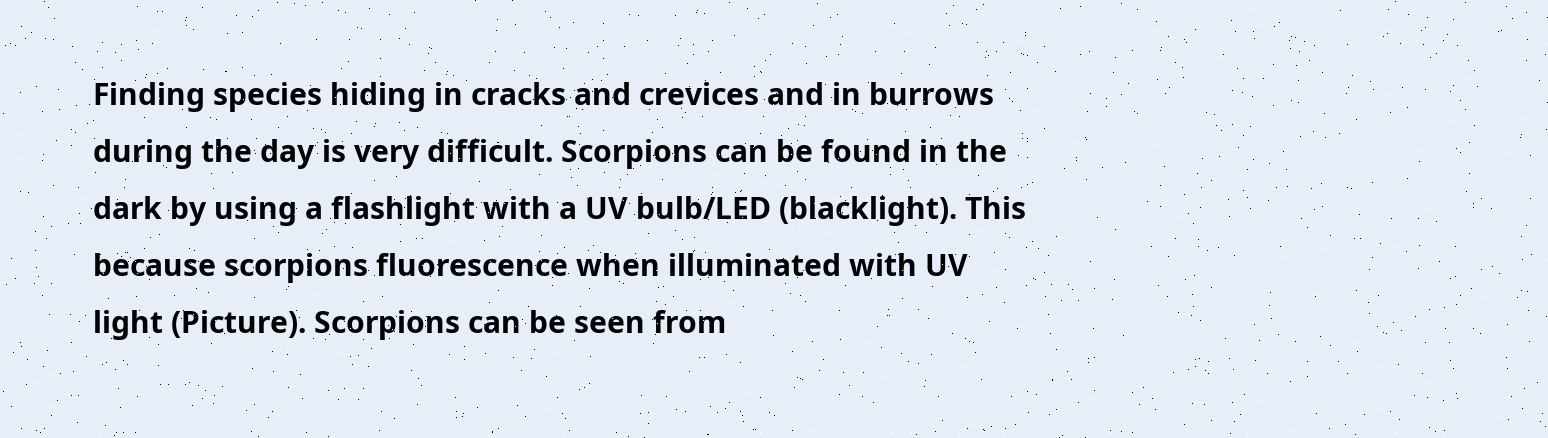Finding species hiding in cracks and crevices and in burrows during the day is very difficult. Scorpions can be found in the dark by using a flashlight with a UV bulb/LED (blacklight). This because scorpions fluorescence when illuminated with UV light (Picture). Scorpions can be seen from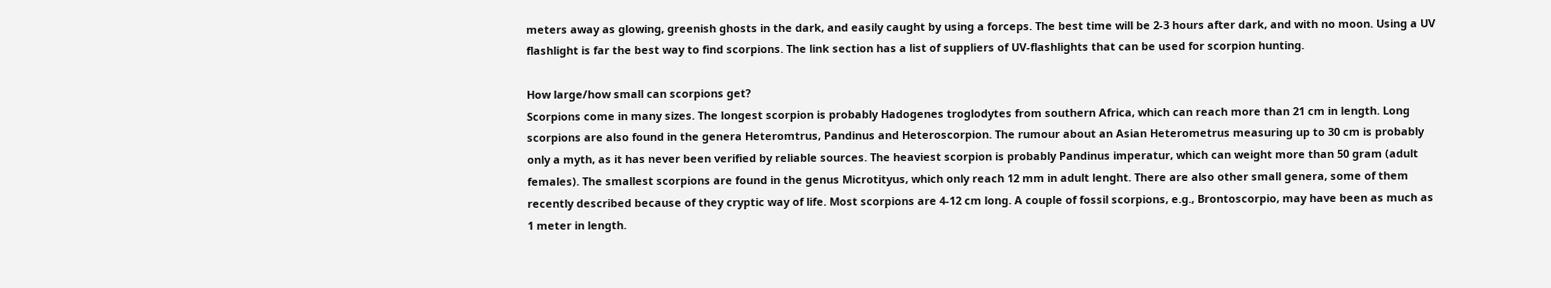meters away as glowing, greenish ghosts in the dark, and easily caught by using a forceps. The best time will be 2-3 hours after dark, and with no moon. Using a UV flashlight is far the best way to find scorpions. The link section has a list of suppliers of UV-flashlights that can be used for scorpion hunting.

How large/how small can scorpions get?
Scorpions come in many sizes. The longest scorpion is probably Hadogenes troglodytes from southern Africa, which can reach more than 21 cm in length. Long scorpions are also found in the genera Heteromtrus, Pandinus and Heteroscorpion. The rumour about an Asian Heterometrus measuring up to 30 cm is probably only a myth, as it has never been verified by reliable sources. The heaviest scorpion is probably Pandinus imperatur, which can weight more than 50 gram (adult females). The smallest scorpions are found in the genus Microtityus, which only reach 12 mm in adult lenght. There are also other small genera, some of them recently described because of they cryptic way of life. Most scorpions are 4-12 cm long. A couple of fossil scorpions, e.g., Brontoscorpio, may have been as much as 1 meter in length.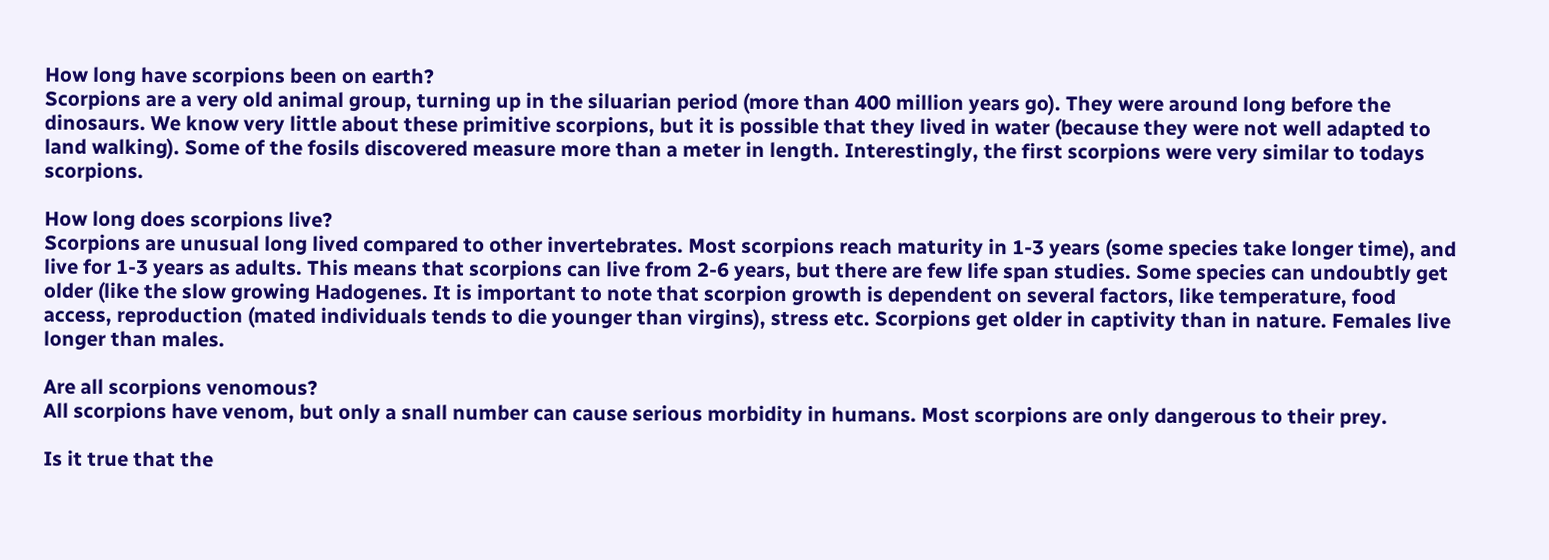How long have scorpions been on earth?
Scorpions are a very old animal group, turning up in the siluarian period (more than 400 million years go). They were around long before the dinosaurs. We know very little about these primitive scorpions, but it is possible that they lived in water (because they were not well adapted to land walking). Some of the fosils discovered measure more than a meter in length. Interestingly, the first scorpions were very similar to todays scorpions.

How long does scorpions live?
Scorpions are unusual long lived compared to other invertebrates. Most scorpions reach maturity in 1-3 years (some species take longer time), and live for 1-3 years as adults. This means that scorpions can live from 2-6 years, but there are few life span studies. Some species can undoubtly get older (like the slow growing Hadogenes. It is important to note that scorpion growth is dependent on several factors, like temperature, food access, reproduction (mated individuals tends to die younger than virgins), stress etc. Scorpions get older in captivity than in nature. Females live longer than males.

Are all scorpions venomous?
All scorpions have venom, but only a snall number can cause serious morbidity in humans. Most scorpions are only dangerous to their prey.

Is it true that the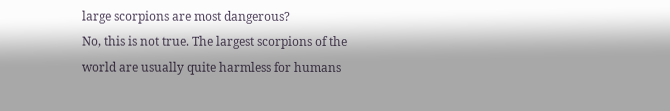large scorpions are most dangerous?
No, this is not true. The largest scorpions of the world are usually quite harmless for humans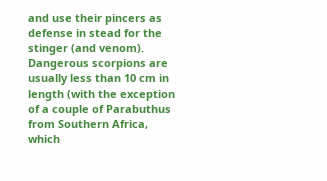and use their pincers as defense in stead for the stinger (and venom). Dangerous scorpions are usually less than 10 cm in length (with the exception of a couple of Parabuthus from Southern Africa, which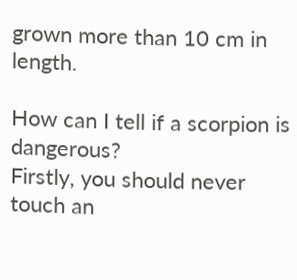grown more than 10 cm in length.

How can I tell if a scorpion is dangerous?
Firstly, you should never touch an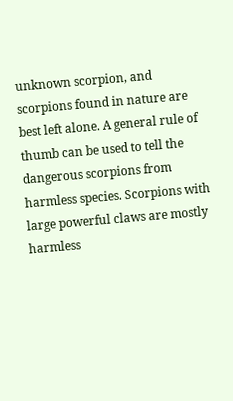unknown scorpion, and scorpions found in nature are best left alone. A general rule of thumb can be used to tell the dangerous scorpions from harmless species. Scorpions with large powerful claws are mostly harmless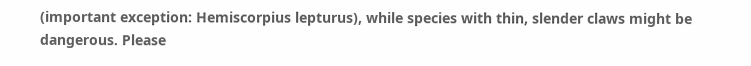(important exception: Hemiscorpius lepturus), while species with thin, slender claws might be dangerous. Please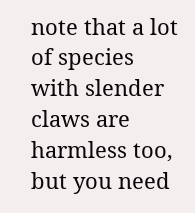note that a lot of species with slender claws are harmless too, but you need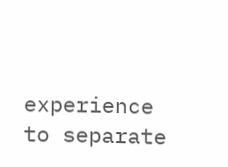experience to separate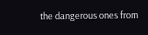the dangerous ones from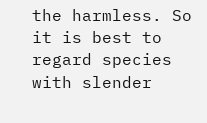the harmless. So it is best to regard species with slender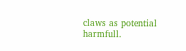claws as potential harmfull.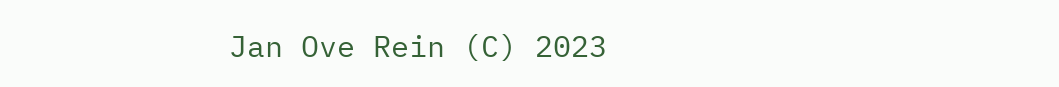Jan Ove Rein (C) 2023